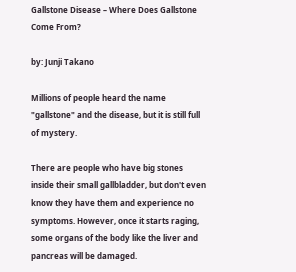Gallstone Disease – Where Does Gallstone Come From?

by: Junji Takano

Millions of people heard the name "gallstone" and the disease, but it is still full of mystery.

There are people who have big stones inside their small gallbladder, but don't even know they have them and experience no symptoms. However, once it starts raging, some organs of the body like the liver and pancreas will be damaged.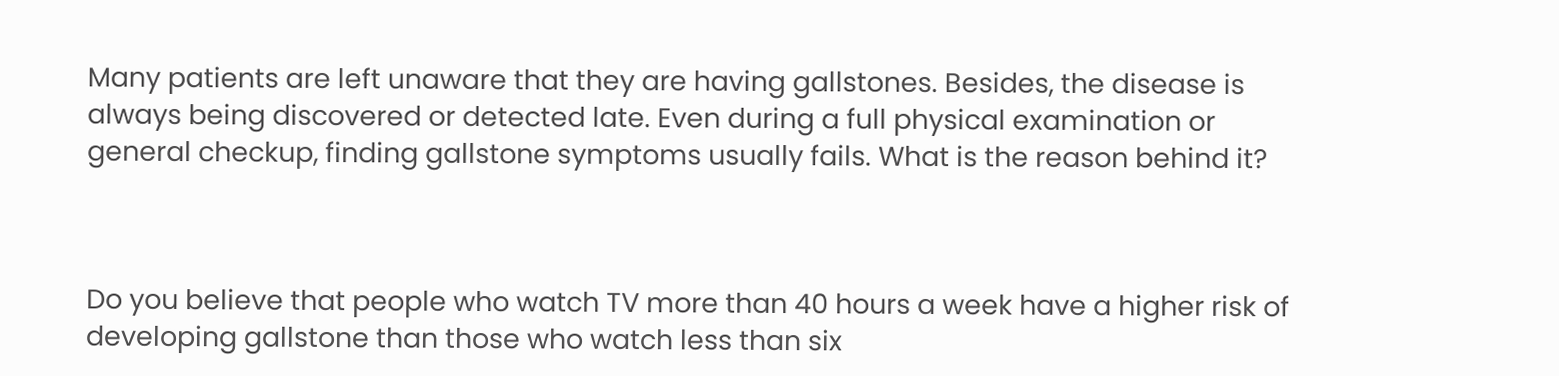Many patients are left unaware that they are having gallstones. Besides, the disease is always being discovered or detected late. Even during a full physical examination or general checkup, finding gallstone symptoms usually fails. What is the reason behind it?



Do you believe that people who watch TV more than 40 hours a week have a higher risk of developing gallstone than those who watch less than six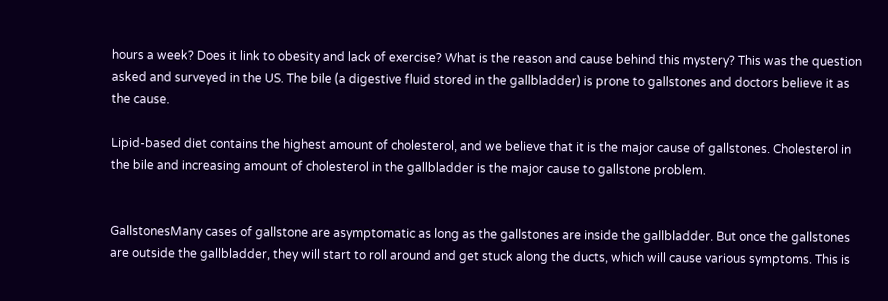hours a week? Does it link to obesity and lack of exercise? What is the reason and cause behind this mystery? This was the question asked and surveyed in the US. The bile (a digestive fluid stored in the gallbladder) is prone to gallstones and doctors believe it as the cause.

Lipid-based diet contains the highest amount of cholesterol, and we believe that it is the major cause of gallstones. Cholesterol in the bile and increasing amount of cholesterol in the gallbladder is the major cause to gallstone problem.


GallstonesMany cases of gallstone are asymptomatic as long as the gallstones are inside the gallbladder. But once the gallstones are outside the gallbladder, they will start to roll around and get stuck along the ducts, which will cause various symptoms. This is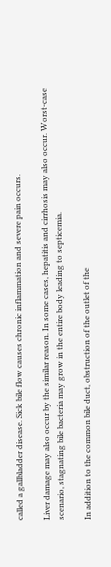called a gallbladder disease. Sick bile flow causes chronic inflammation and severe pain occurs.

Liver damage may also occur by the similar reason. In some cases, hepatitis and cirrhosis may also occur. Worst-case scenario, stagnating bile bacteria may grow in the entire body leading to septicemia.

In addition to the common bile duct, obstruction of the outlet of the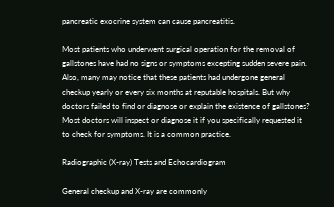pancreatic exocrine system can cause pancreatitis.

Most patients who underwent surgical operation for the removal of gallstones have had no signs or symptoms excepting sudden severe pain. Also, many may notice that these patients had undergone general checkup yearly or every six months at reputable hospitals. But why doctors failed to find or diagnose or explain the existence of gallstones? Most doctors will inspect or diagnose it if you specifically requested it to check for symptoms. It is a common practice.

Radiographic (X-ray) Tests and Echocardiogram

General checkup and X-ray are commonly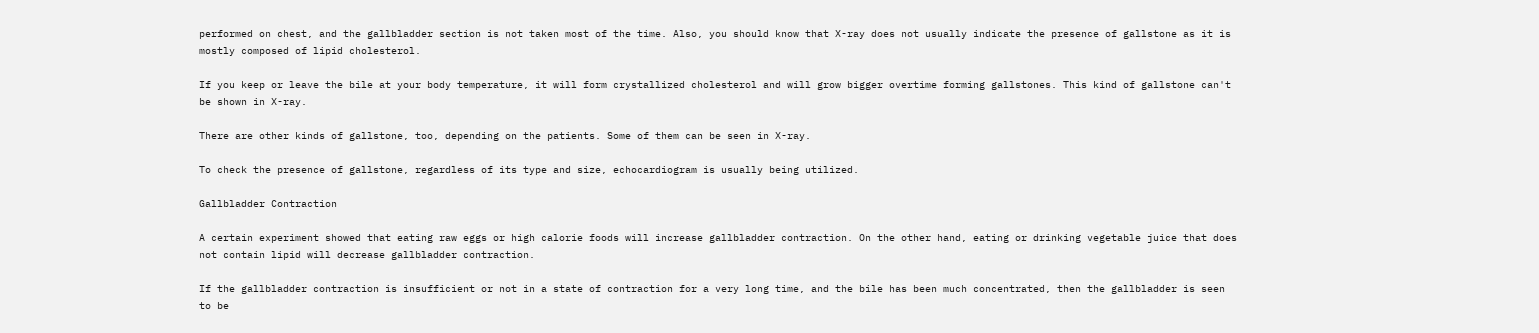performed on chest, and the gallbladder section is not taken most of the time. Also, you should know that X-ray does not usually indicate the presence of gallstone as it is mostly composed of lipid cholesterol.

If you keep or leave the bile at your body temperature, it will form crystallized cholesterol and will grow bigger overtime forming gallstones. This kind of gallstone can't be shown in X-ray.

There are other kinds of gallstone, too, depending on the patients. Some of them can be seen in X-ray.

To check the presence of gallstone, regardless of its type and size, echocardiogram is usually being utilized.

Gallbladder Contraction

A certain experiment showed that eating raw eggs or high calorie foods will increase gallbladder contraction. On the other hand, eating or drinking vegetable juice that does not contain lipid will decrease gallbladder contraction.

If the gallbladder contraction is insufficient or not in a state of contraction for a very long time, and the bile has been much concentrated, then the gallbladder is seen to be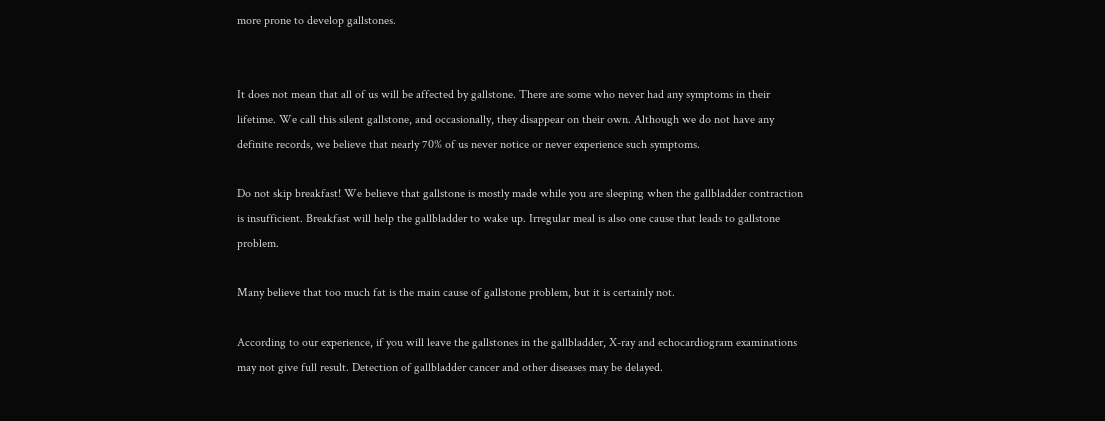more prone to develop gallstones.


It does not mean that all of us will be affected by gallstone. There are some who never had any symptoms in their lifetime. We call this silent gallstone, and occasionally, they disappear on their own. Although we do not have any definite records, we believe that nearly 70% of us never notice or never experience such symptoms.

Do not skip breakfast! We believe that gallstone is mostly made while you are sleeping when the gallbladder contraction is insufficient. Breakfast will help the gallbladder to wake up. Irregular meal is also one cause that leads to gallstone problem.

Many believe that too much fat is the main cause of gallstone problem, but it is certainly not.

According to our experience, if you will leave the gallstones in the gallbladder, X-ray and echocardiogram examinations may not give full result. Detection of gallbladder cancer and other diseases may be delayed.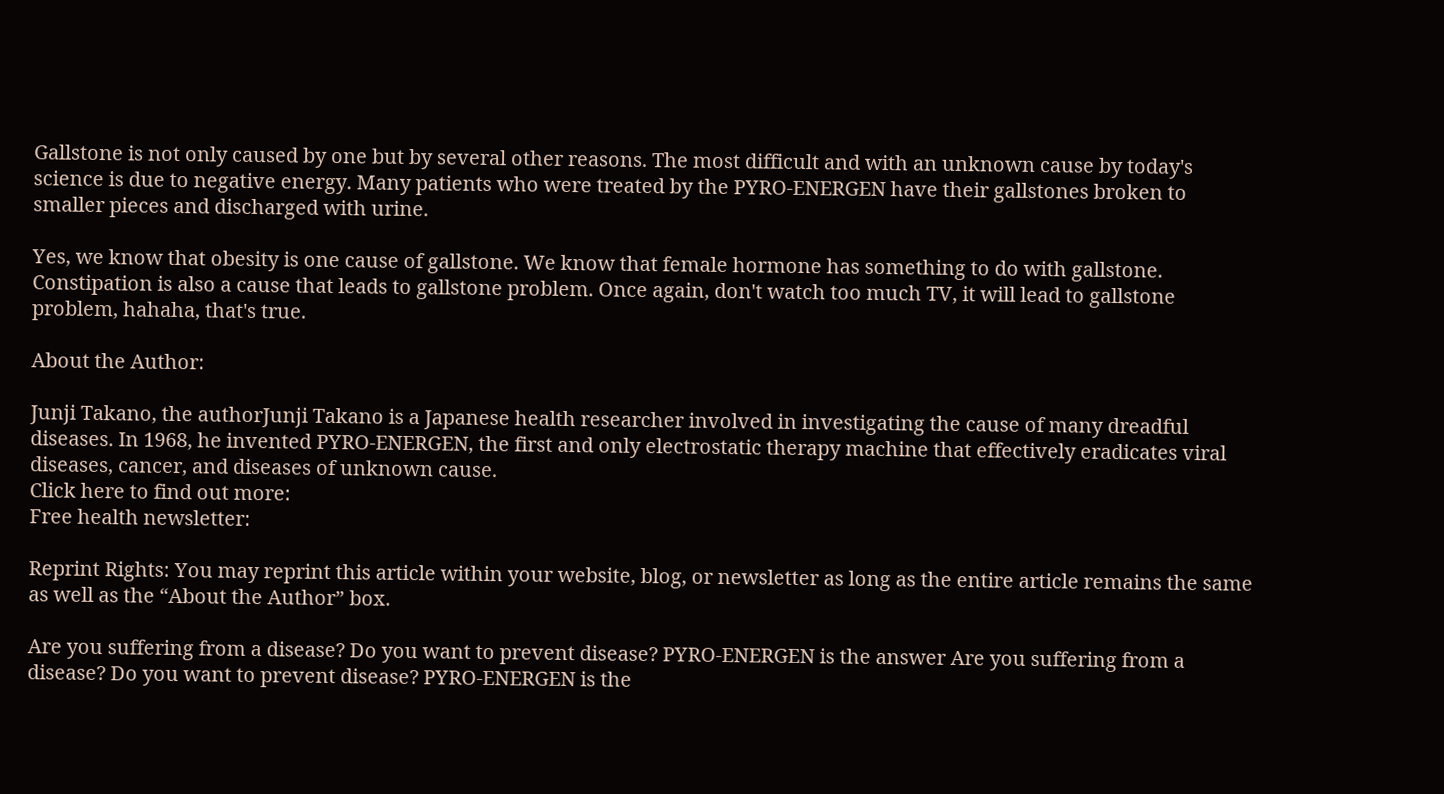Gallstone is not only caused by one but by several other reasons. The most difficult and with an unknown cause by today's science is due to negative energy. Many patients who were treated by the PYRO-ENERGEN have their gallstones broken to smaller pieces and discharged with urine.

Yes, we know that obesity is one cause of gallstone. We know that female hormone has something to do with gallstone. Constipation is also a cause that leads to gallstone problem. Once again, don't watch too much TV, it will lead to gallstone problem, hahaha, that's true.

About the Author:

Junji Takano, the authorJunji Takano is a Japanese health researcher involved in investigating the cause of many dreadful diseases. In 1968, he invented PYRO-ENERGEN, the first and only electrostatic therapy machine that effectively eradicates viral diseases, cancer, and diseases of unknown cause.
Click here to find out more:
Free health newsletter:

Reprint Rights: You may reprint this article within your website, blog, or newsletter as long as the entire article remains the same as well as the “About the Author” box.

Are you suffering from a disease? Do you want to prevent disease? PYRO-ENERGEN is the answer Are you suffering from a disease? Do you want to prevent disease? PYRO-ENERGEN is the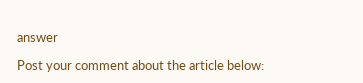answer

Post your comment about the article below: